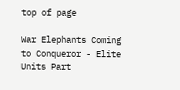top of page

War Elephants Coming to Conqueror - Elite Units Part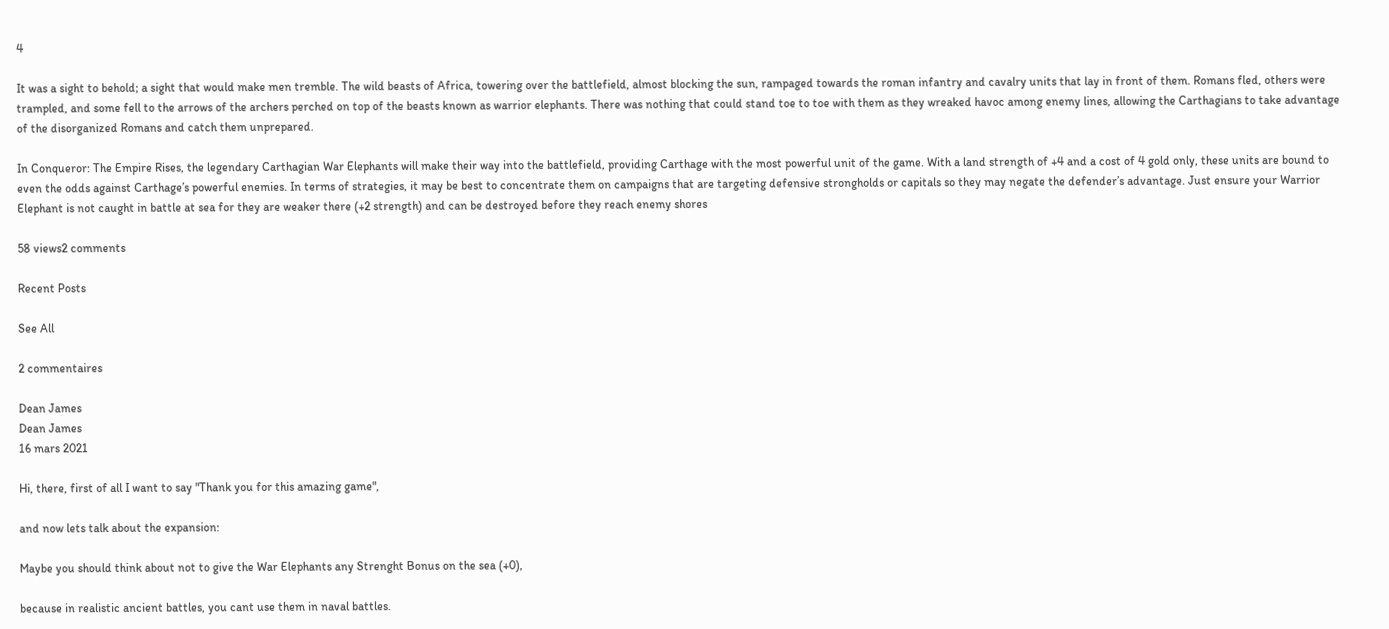4

It was a sight to behold; a sight that would make men tremble. The wild beasts of Africa, towering over the battlefield, almost blocking the sun, rampaged towards the roman infantry and cavalry units that lay in front of them. Romans fled, others were trampled, and some fell to the arrows of the archers perched on top of the beasts known as warrior elephants. There was nothing that could stand toe to toe with them as they wreaked havoc among enemy lines, allowing the Carthagians to take advantage of the disorganized Romans and catch them unprepared.

In Conqueror: The Empire Rises, the legendary Carthagian War Elephants will make their way into the battlefield, providing Carthage with the most powerful unit of the game. With a land strength of +4 and a cost of 4 gold only, these units are bound to even the odds against Carthage’s powerful enemies. In terms of strategies, it may be best to concentrate them on campaigns that are targeting defensive strongholds or capitals so they may negate the defender’s advantage. Just ensure your Warrior Elephant is not caught in battle at sea for they are weaker there (+2 strength) and can be destroyed before they reach enemy shores

58 views2 comments

Recent Posts

See All

2 commentaires

Dean James
Dean James
16 mars 2021

Hi, there, first of all I want to say "Thank you for this amazing game",

and now lets talk about the expansion:

Maybe you should think about not to give the War Elephants any Strenght Bonus on the sea (+0),

because in realistic ancient battles, you cant use them in naval battles.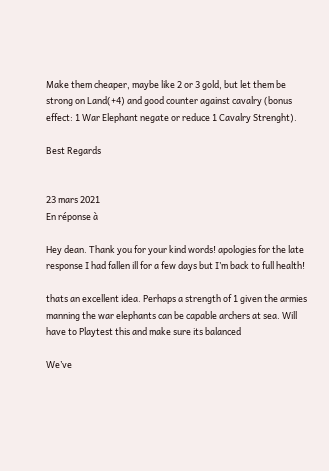Make them cheaper, maybe like 2 or 3 gold, but let them be strong on Land(+4) and good counter against cavalry (bonus effect: 1 War Elephant negate or reduce 1 Cavalry Strenght).

Best Regards


23 mars 2021
En réponse à

Hey dean. Thank you for your kind words! apologies for the late response I had fallen ill for a few days but I’m back to full health!

thats an excellent idea. Perhaps a strength of 1 given the armies manning the war elephants can be capable archers at sea. Will have to Playtest this and make sure its balanced

We’ve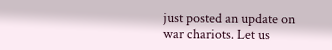just posted an update on war chariots. Let us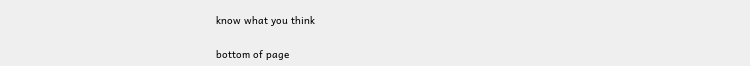know what you think

bottom of page